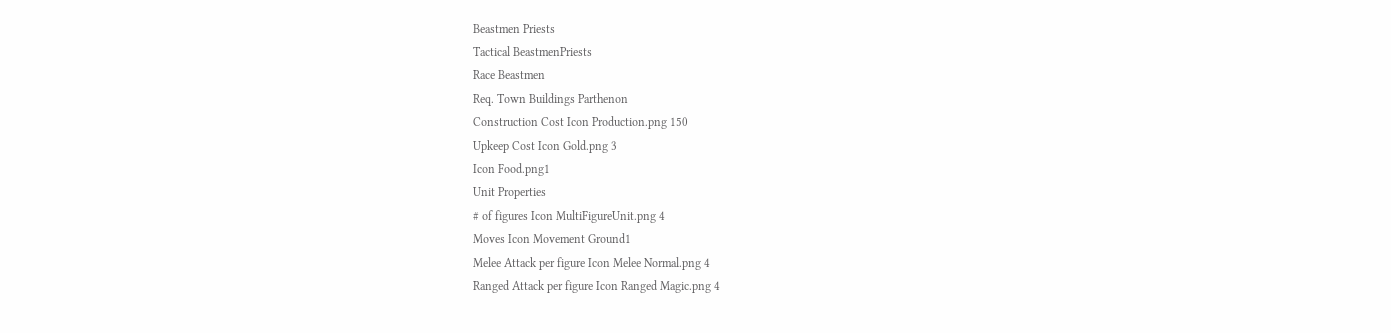Beastmen Priests
Tactical BeastmenPriests
Race Beastmen
Req. Town Buildings Parthenon
Construction Cost Icon Production.png 150
Upkeep Cost Icon Gold.png 3
Icon Food.png1
Unit Properties
# of figures Icon MultiFigureUnit.png 4
Moves Icon Movement Ground1
Melee Attack per figure Icon Melee Normal.png 4
Ranged Attack per figure Icon Ranged Magic.png 4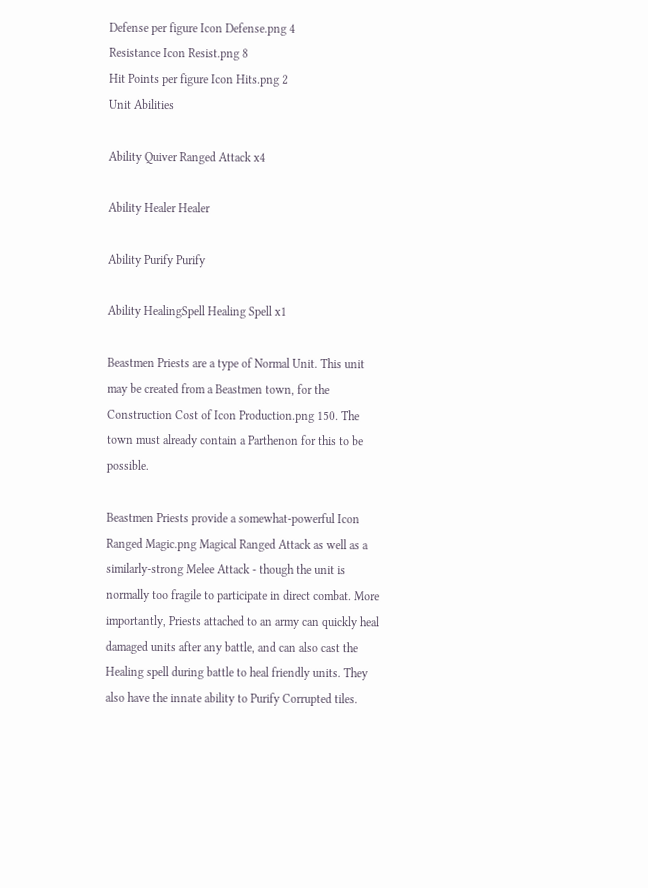Defense per figure Icon Defense.png 4
Resistance Icon Resist.png 8
Hit Points per figure Icon Hits.png 2
Unit Abilities

Ability Quiver Ranged Attack x4

Ability Healer Healer

Ability Purify Purify

Ability HealingSpell Healing Spell x1

Beastmen Priests are a type of Normal Unit. This unit may be created from a Beastmen town, for the Construction Cost of Icon Production.png 150. The town must already contain a Parthenon for this to be possible.

Beastmen Priests provide a somewhat-powerful Icon Ranged Magic.png Magical Ranged Attack as well as a similarly-strong Melee Attack - though the unit is normally too fragile to participate in direct combat. More importantly, Priests attached to an army can quickly heal damaged units after any battle, and can also cast the Healing spell during battle to heal friendly units. They also have the innate ability to Purify Corrupted tiles.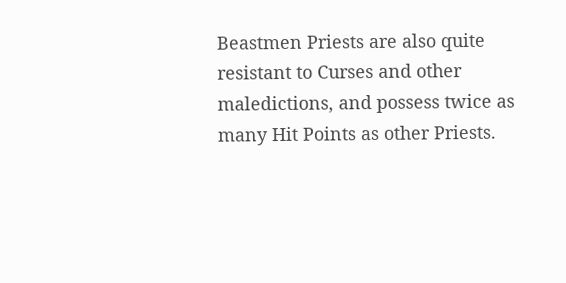Beastmen Priests are also quite resistant to Curses and other maledictions, and possess twice as many Hit Points as other Priests.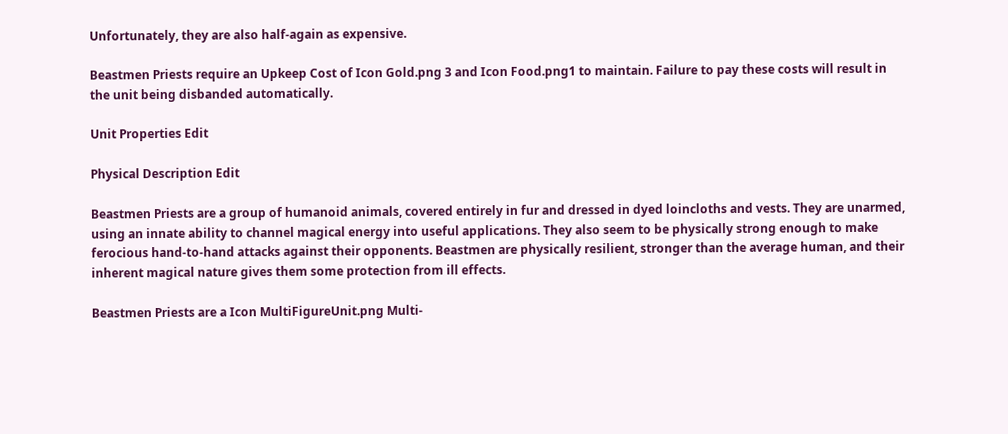Unfortunately, they are also half-again as expensive.

Beastmen Priests require an Upkeep Cost of Icon Gold.png 3 and Icon Food.png1 to maintain. Failure to pay these costs will result in the unit being disbanded automatically.

Unit Properties Edit

Physical Description Edit

Beastmen Priests are a group of humanoid animals, covered entirely in fur and dressed in dyed loincloths and vests. They are unarmed, using an innate ability to channel magical energy into useful applications. They also seem to be physically strong enough to make ferocious hand-to-hand attacks against their opponents. Beastmen are physically resilient, stronger than the average human, and their inherent magical nature gives them some protection from ill effects.

Beastmen Priests are a Icon MultiFigureUnit.png Multi-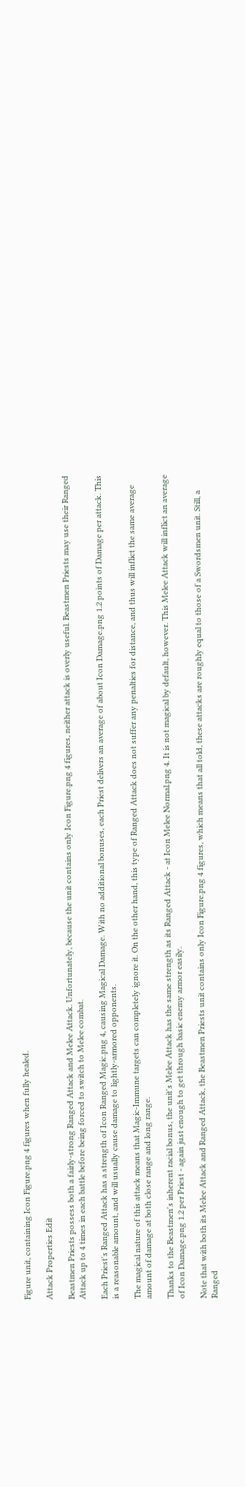Figure unit, containing Icon Figure.png 4 figures when fully healed.

Attack Properties Edit

Beastmen Priests possess both a fairly-strong Ranged Attack and Melee Attack. Unfortunately, because the unit contains only Icon Figure.png 4 figures, neither attack is overly useful. Beastmen Priests may use their Ranged Attack up to 4 times in each battle before being forced to switch to Melee combat.

Each Priest's Ranged Attack has a strength of Icon Ranged Magic.png 4, causing Magical Damage. With no additional bonuses, each Priest delivers an average of about Icon Damage.png 1.2 points of Damage per attack. This is a reasonable amount, and will usually cause damage to lightly-armored opponents.

The magical nature of this attack means that Magic-Immune targets can completely ignore it. On the other hand, this type of Ranged Attack does not suffer any penalties for distance, and thus will inflict the same average amount of damage at both close range and long range.

Thanks to the Beastmen's inherent racial bonus, the unit's Melee Attack has the same strength as its Ranged Attack - at Icon Melee Normal.png 4. It is not magical by default, however. This Melee Attack will inflict an average of Icon Damage.png 1.2 per Priest - again just enough to get through basic enemy armor easily.

Note that with both its Melee Attack and Ranged Attack, the Beastmen Priests unit contains only Icon Figure.png 4 figures, which means that all told, these attacks are roughly equal to those of a Swordsmen unit. Still, a Ranged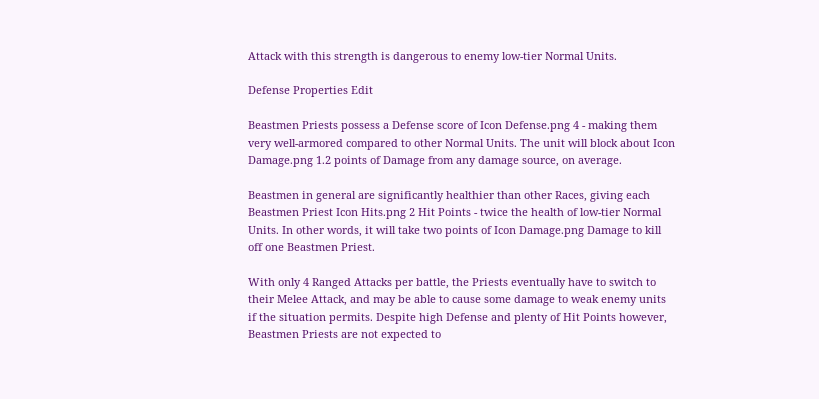Attack with this strength is dangerous to enemy low-tier Normal Units.

Defense Properties Edit

Beastmen Priests possess a Defense score of Icon Defense.png 4 - making them very well-armored compared to other Normal Units. The unit will block about Icon Damage.png 1.2 points of Damage from any damage source, on average.

Beastmen in general are significantly healthier than other Races, giving each Beastmen Priest Icon Hits.png 2 Hit Points - twice the health of low-tier Normal Units. In other words, it will take two points of Icon Damage.png Damage to kill off one Beastmen Priest.

With only 4 Ranged Attacks per battle, the Priests eventually have to switch to their Melee Attack, and may be able to cause some damage to weak enemy units if the situation permits. Despite high Defense and plenty of Hit Points however, Beastmen Priests are not expected to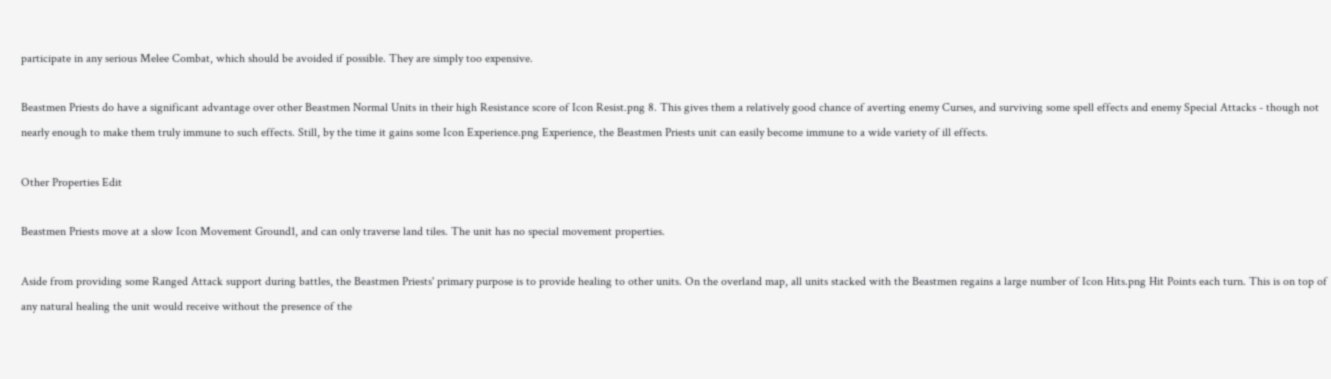participate in any serious Melee Combat, which should be avoided if possible. They are simply too expensive.

Beastmen Priests do have a significant advantage over other Beastmen Normal Units in their high Resistance score of Icon Resist.png 8. This gives them a relatively good chance of averting enemy Curses, and surviving some spell effects and enemy Special Attacks - though not nearly enough to make them truly immune to such effects. Still, by the time it gains some Icon Experience.png Experience, the Beastmen Priests unit can easily become immune to a wide variety of ill effects.

Other Properties Edit

Beastmen Priests move at a slow Icon Movement Ground1, and can only traverse land tiles. The unit has no special movement properties.

Aside from providing some Ranged Attack support during battles, the Beastmen Priests' primary purpose is to provide healing to other units. On the overland map, all units stacked with the Beastmen regains a large number of Icon Hits.png Hit Points each turn. This is on top of any natural healing the unit would receive without the presence of the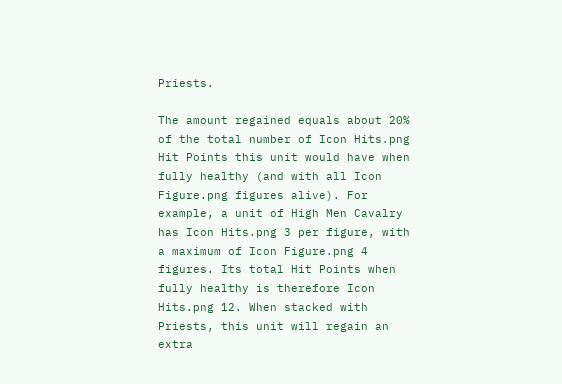Priests.

The amount regained equals about 20% of the total number of Icon Hits.png Hit Points this unit would have when fully healthy (and with all Icon Figure.png figures alive). For example, a unit of High Men Cavalry has Icon Hits.png 3 per figure, with a maximum of Icon Figure.png 4 figures. Its total Hit Points when fully healthy is therefore Icon Hits.png 12. When stacked with Priests, this unit will regain an extra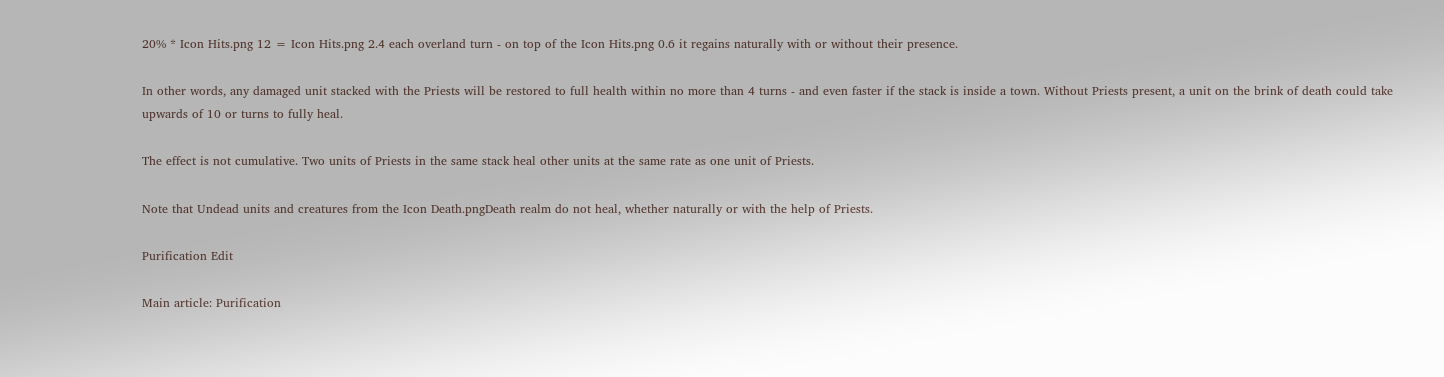20% * Icon Hits.png 12 = Icon Hits.png 2.4 each overland turn - on top of the Icon Hits.png 0.6 it regains naturally with or without their presence.

In other words, any damaged unit stacked with the Priests will be restored to full health within no more than 4 turns - and even faster if the stack is inside a town. Without Priests present, a unit on the brink of death could take upwards of 10 or turns to fully heal.

The effect is not cumulative. Two units of Priests in the same stack heal other units at the same rate as one unit of Priests.

Note that Undead units and creatures from the Icon Death.pngDeath realm do not heal, whether naturally or with the help of Priests.

Purification Edit

Main article: Purification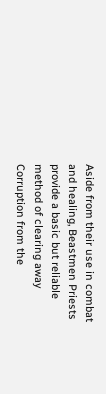Aside from their use in combat and healing, Beastmen Priests provide a basic but reliable method of clearing away Corruption from the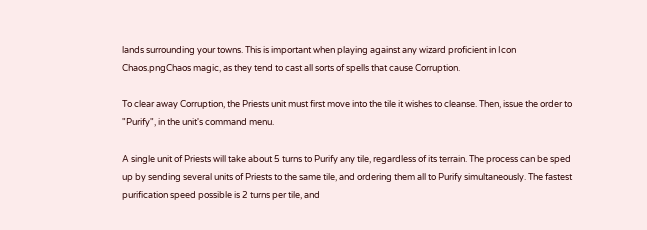lands surrounding your towns. This is important when playing against any wizard proficient in Icon Chaos.pngChaos magic, as they tend to cast all sorts of spells that cause Corruption.

To clear away Corruption, the Priests unit must first move into the tile it wishes to cleanse. Then, issue the order to "Purify", in the unit's command menu.

A single unit of Priests will take about 5 turns to Purify any tile, regardless of its terrain. The process can be sped up by sending several units of Priests to the same tile, and ordering them all to Purify simultaneously. The fastest purification speed possible is 2 turns per tile, and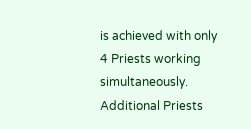is achieved with only 4 Priests working simultaneously. Additional Priests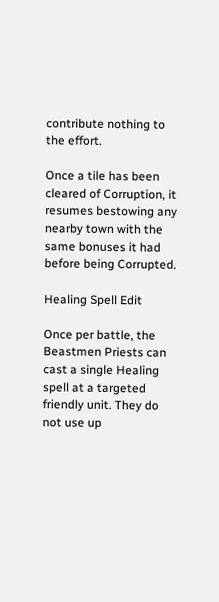contribute nothing to the effort.

Once a tile has been cleared of Corruption, it resumes bestowing any nearby town with the same bonuses it had before being Corrupted.

Healing Spell Edit

Once per battle, the Beastmen Priests can cast a single Healing spell at a targeted friendly unit. They do not use up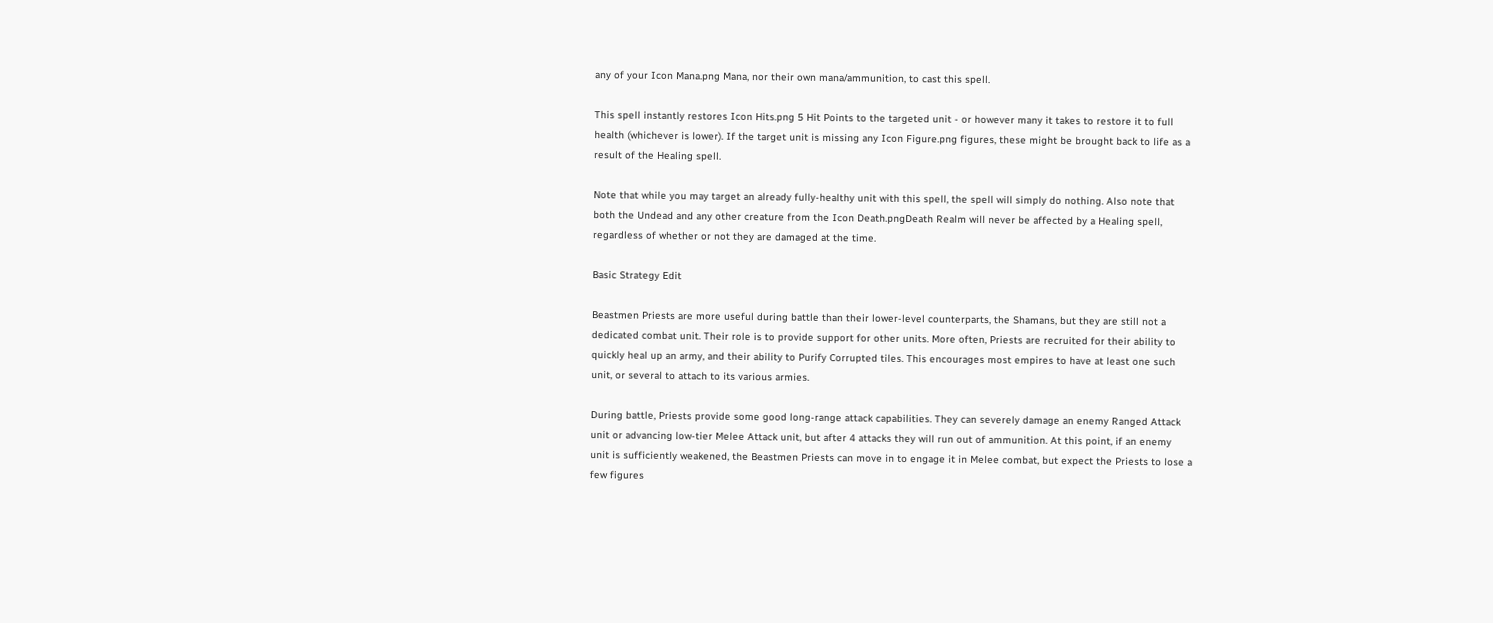any of your Icon Mana.png Mana, nor their own mana/ammunition, to cast this spell.

This spell instantly restores Icon Hits.png 5 Hit Points to the targeted unit - or however many it takes to restore it to full health (whichever is lower). If the target unit is missing any Icon Figure.png figures, these might be brought back to life as a result of the Healing spell.

Note that while you may target an already fully-healthy unit with this spell, the spell will simply do nothing. Also note that both the Undead and any other creature from the Icon Death.pngDeath Realm will never be affected by a Healing spell, regardless of whether or not they are damaged at the time.

Basic Strategy Edit

Beastmen Priests are more useful during battle than their lower-level counterparts, the Shamans, but they are still not a dedicated combat unit. Their role is to provide support for other units. More often, Priests are recruited for their ability to quickly heal up an army, and their ability to Purify Corrupted tiles. This encourages most empires to have at least one such unit, or several to attach to its various armies.

During battle, Priests provide some good long-range attack capabilities. They can severely damage an enemy Ranged Attack unit or advancing low-tier Melee Attack unit, but after 4 attacks they will run out of ammunition. At this point, if an enemy unit is sufficiently weakened, the Beastmen Priests can move in to engage it in Melee combat, but expect the Priests to lose a few figures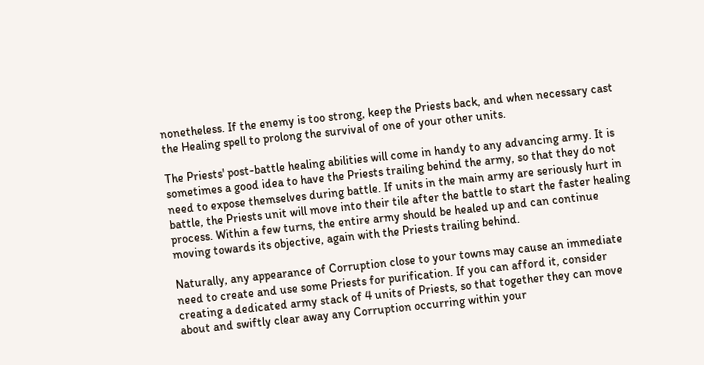nonetheless. If the enemy is too strong, keep the Priests back, and when necessary cast the Healing spell to prolong the survival of one of your other units.

The Priests' post-battle healing abilities will come in handy to any advancing army. It is sometimes a good idea to have the Priests trailing behind the army, so that they do not need to expose themselves during battle. If units in the main army are seriously hurt in battle, the Priests unit will move into their tile after the battle to start the faster healing process. Within a few turns, the entire army should be healed up and can continue moving towards its objective, again with the Priests trailing behind.

Naturally, any appearance of Corruption close to your towns may cause an immediate need to create and use some Priests for purification. If you can afford it, consider creating a dedicated army stack of 4 units of Priests, so that together they can move about and swiftly clear away any Corruption occurring within your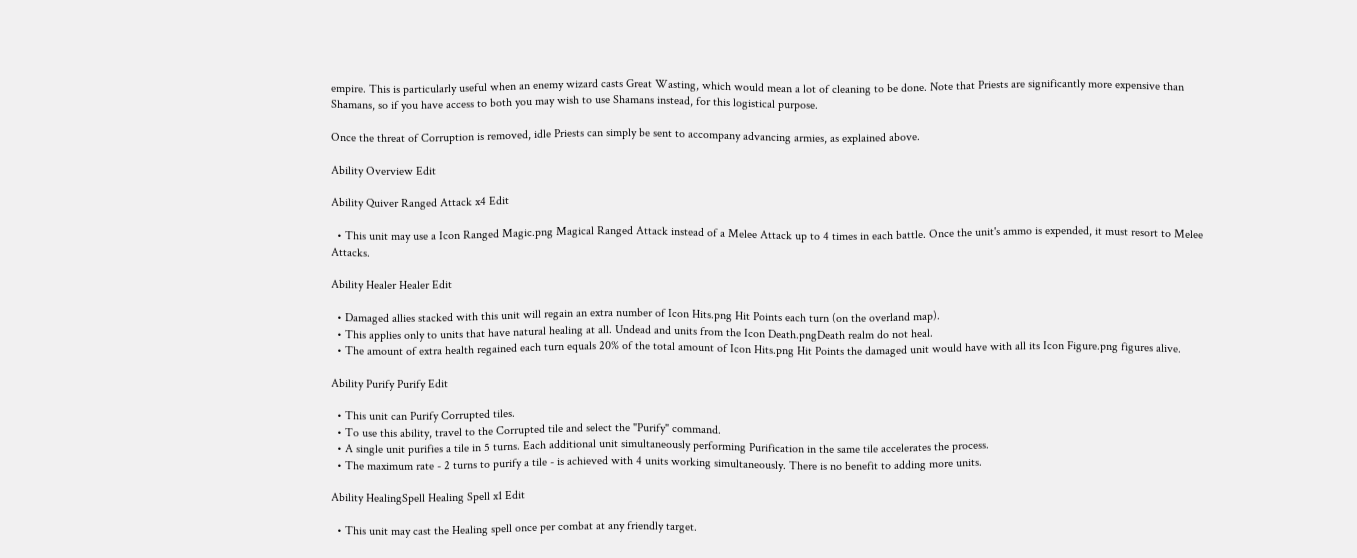empire. This is particularly useful when an enemy wizard casts Great Wasting, which would mean a lot of cleaning to be done. Note that Priests are significantly more expensive than Shamans, so if you have access to both you may wish to use Shamans instead, for this logistical purpose.

Once the threat of Corruption is removed, idle Priests can simply be sent to accompany advancing armies, as explained above.

Ability Overview Edit

Ability Quiver Ranged Attack x4 Edit

  • This unit may use a Icon Ranged Magic.png Magical Ranged Attack instead of a Melee Attack up to 4 times in each battle. Once the unit's ammo is expended, it must resort to Melee Attacks.

Ability Healer Healer Edit

  • Damaged allies stacked with this unit will regain an extra number of Icon Hits.png Hit Points each turn (on the overland map).
  • This applies only to units that have natural healing at all. Undead and units from the Icon Death.pngDeath realm do not heal.
  • The amount of extra health regained each turn equals 20% of the total amount of Icon Hits.png Hit Points the damaged unit would have with all its Icon Figure.png figures alive.

Ability Purify Purify Edit

  • This unit can Purify Corrupted tiles.
  • To use this ability, travel to the Corrupted tile and select the "Purify" command.
  • A single unit purifies a tile in 5 turns. Each additional unit simultaneously performing Purification in the same tile accelerates the process.
  • The maximum rate - 2 turns to purify a tile - is achieved with 4 units working simultaneously. There is no benefit to adding more units.

Ability HealingSpell Healing Spell x1 Edit

  • This unit may cast the Healing spell once per combat at any friendly target.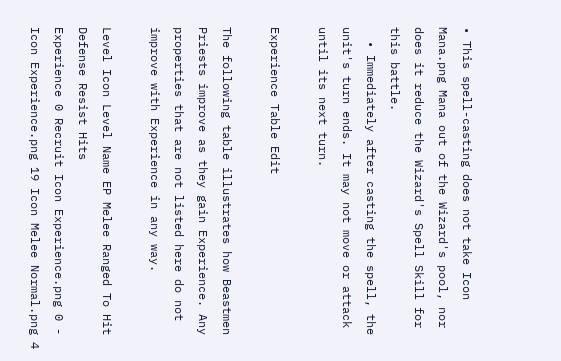• This spell-casting does not take Icon Mana.png Mana out of the Wizard's pool, nor does it reduce the Wizard's Spell Skill for this battle.
  • Immediately after casting the spell, the unit's turn ends. It may not move or attack until its next turn.

Experience Table Edit

The following table illustrates how Beastmen Priests improve as they gain Experience. Any properties that are not listed here do not improve with Experience in any way.

Level Icon Level Name EP Melee Ranged To Hit Defense Resist Hits
Experience 0 Recruit Icon Experience.png 0 - Icon Experience.png 19 Icon Melee Normal.png 4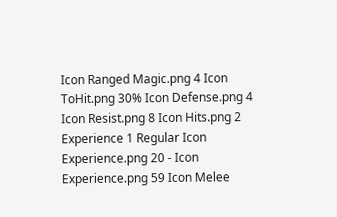Icon Ranged Magic.png 4 Icon ToHit.png 30% Icon Defense.png 4 Icon Resist.png 8 Icon Hits.png 2
Experience 1 Regular Icon Experience.png 20 - Icon Experience.png 59 Icon Melee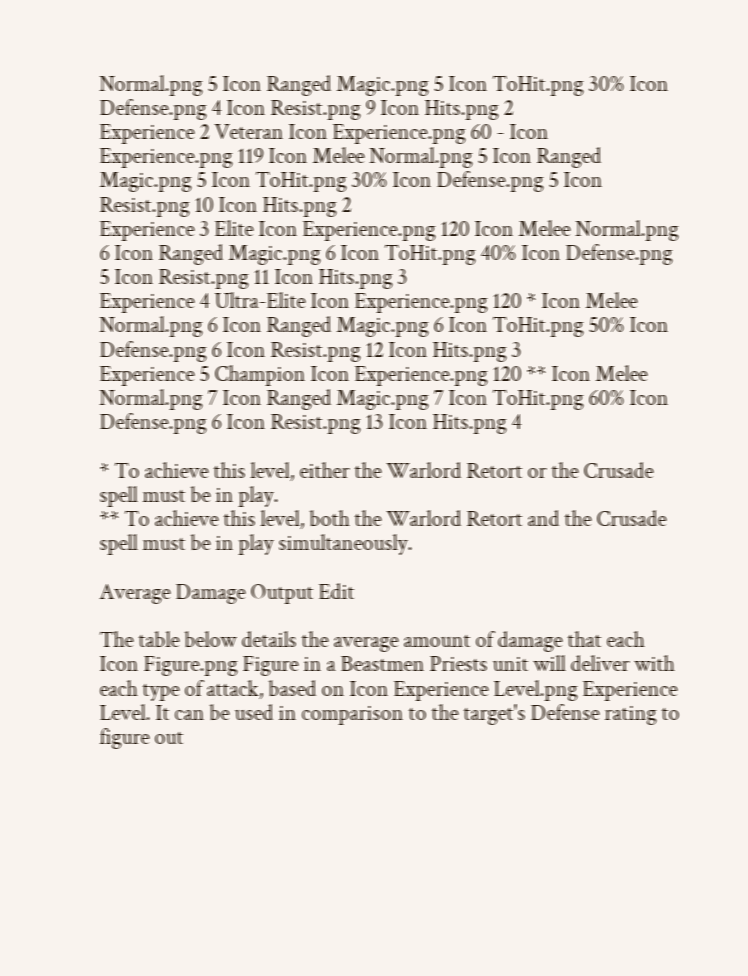Normal.png 5 Icon Ranged Magic.png 5 Icon ToHit.png 30% Icon Defense.png 4 Icon Resist.png 9 Icon Hits.png 2
Experience 2 Veteran Icon Experience.png 60 - Icon Experience.png 119 Icon Melee Normal.png 5 Icon Ranged Magic.png 5 Icon ToHit.png 30% Icon Defense.png 5 Icon Resist.png 10 Icon Hits.png 2
Experience 3 Elite Icon Experience.png 120 Icon Melee Normal.png 6 Icon Ranged Magic.png 6 Icon ToHit.png 40% Icon Defense.png 5 Icon Resist.png 11 Icon Hits.png 3
Experience 4 Ultra-Elite Icon Experience.png 120 * Icon Melee Normal.png 6 Icon Ranged Magic.png 6 Icon ToHit.png 50% Icon Defense.png 6 Icon Resist.png 12 Icon Hits.png 3
Experience 5 Champion Icon Experience.png 120 ** Icon Melee Normal.png 7 Icon Ranged Magic.png 7 Icon ToHit.png 60% Icon Defense.png 6 Icon Resist.png 13 Icon Hits.png 4

* To achieve this level, either the Warlord Retort or the Crusade spell must be in play.
** To achieve this level, both the Warlord Retort and the Crusade spell must be in play simultaneously.

Average Damage Output Edit

The table below details the average amount of damage that each Icon Figure.png Figure in a Beastmen Priests unit will deliver with each type of attack, based on Icon Experience Level.png Experience Level. It can be used in comparison to the target's Defense rating to figure out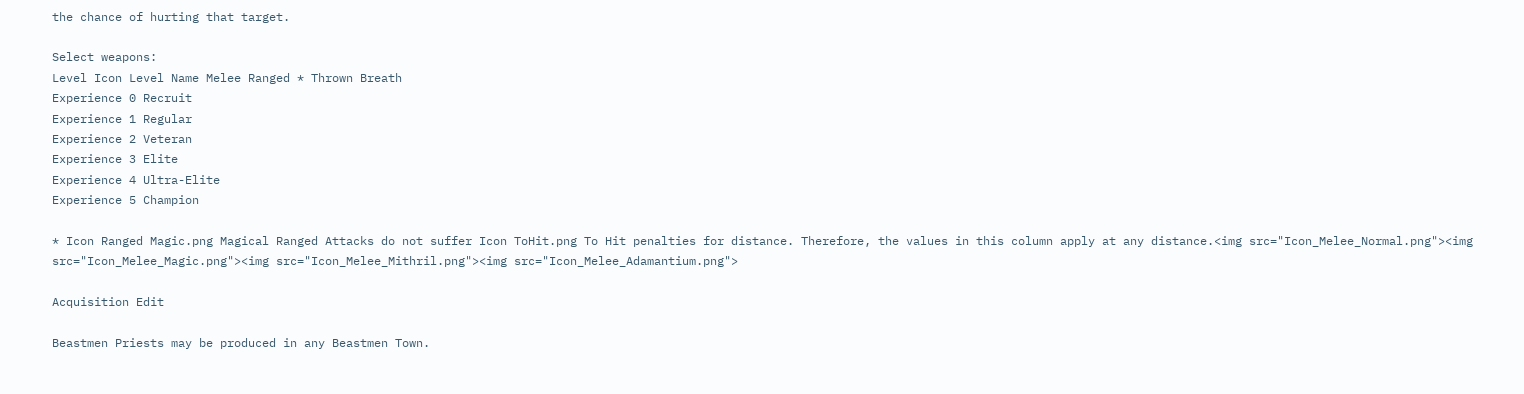the chance of hurting that target.

Select weapons:
Level Icon Level Name Melee Ranged * Thrown Breath
Experience 0 Recruit
Experience 1 Regular
Experience 2 Veteran
Experience 3 Elite
Experience 4 Ultra-Elite
Experience 5 Champion

* Icon Ranged Magic.png Magical Ranged Attacks do not suffer Icon ToHit.png To Hit penalties for distance. Therefore, the values in this column apply at any distance.<img src="Icon_Melee_Normal.png"><img src="Icon_Melee_Magic.png"><img src="Icon_Melee_Mithril.png"><img src="Icon_Melee_Adamantium.png">

Acquisition Edit

Beastmen Priests may be produced in any Beastmen Town.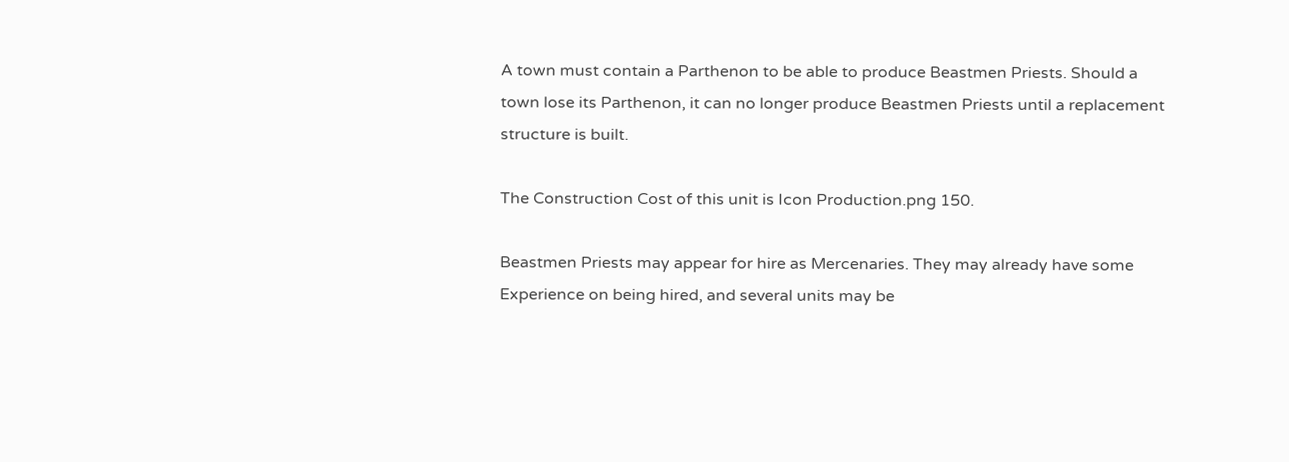A town must contain a Parthenon to be able to produce Beastmen Priests. Should a town lose its Parthenon, it can no longer produce Beastmen Priests until a replacement structure is built.

The Construction Cost of this unit is Icon Production.png 150.

Beastmen Priests may appear for hire as Mercenaries. They may already have some Experience on being hired, and several units may be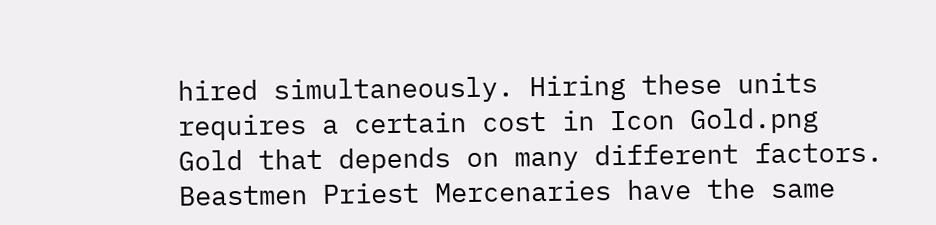hired simultaneously. Hiring these units requires a certain cost in Icon Gold.png Gold that depends on many different factors. Beastmen Priest Mercenaries have the same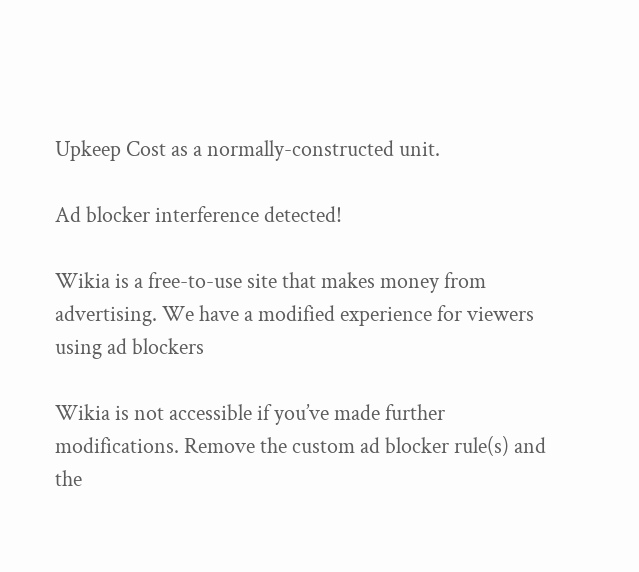Upkeep Cost as a normally-constructed unit.

Ad blocker interference detected!

Wikia is a free-to-use site that makes money from advertising. We have a modified experience for viewers using ad blockers

Wikia is not accessible if you’ve made further modifications. Remove the custom ad blocker rule(s) and the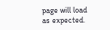page will load as expected.